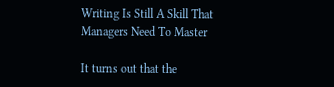Writing Is Still A Skill That Managers Need To Master

It turns out that the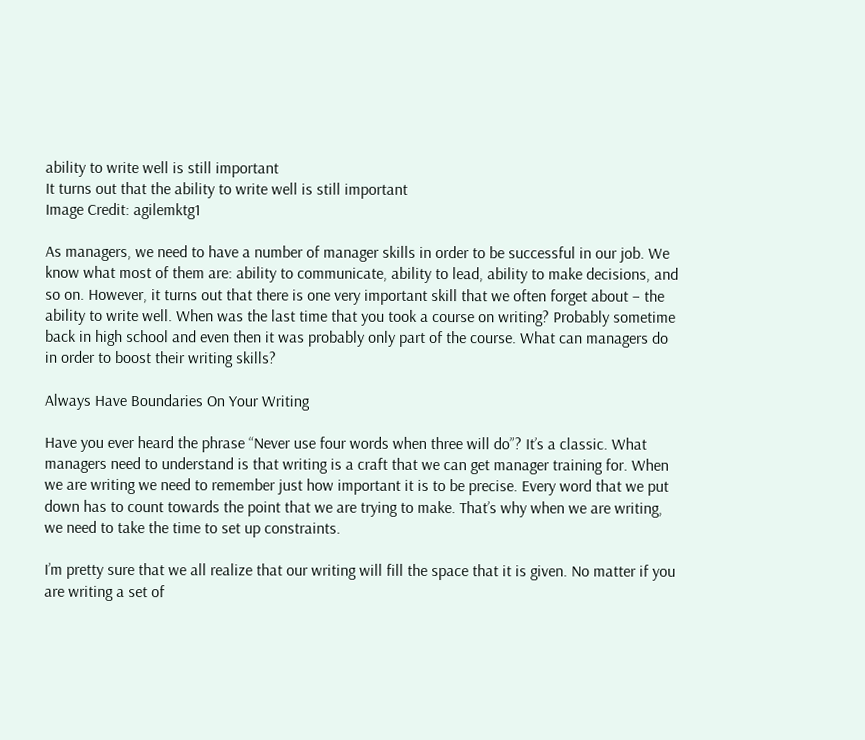ability to write well is still important
It turns out that the ability to write well is still important
Image Credit: agilemktg1

As managers, we need to have a number of manager skills in order to be successful in our job. We know what most of them are: ability to communicate, ability to lead, ability to make decisions, and so on. However, it turns out that there is one very important skill that we often forget about – the ability to write well. When was the last time that you took a course on writing? Probably sometime back in high school and even then it was probably only part of the course. What can managers do in order to boost their writing skills?

Always Have Boundaries On Your Writing

Have you ever heard the phrase “Never use four words when three will do”? It’s a classic. What managers need to understand is that writing is a craft that we can get manager training for. When we are writing we need to remember just how important it is to be precise. Every word that we put down has to count towards the point that we are trying to make. That’s why when we are writing, we need to take the time to set up constraints.

I’m pretty sure that we all realize that our writing will fill the space that it is given. No matter if you are writing a set of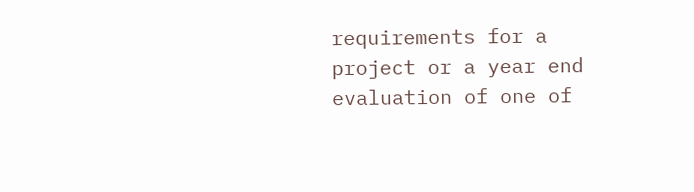requirements for a project or a year end evaluation of one of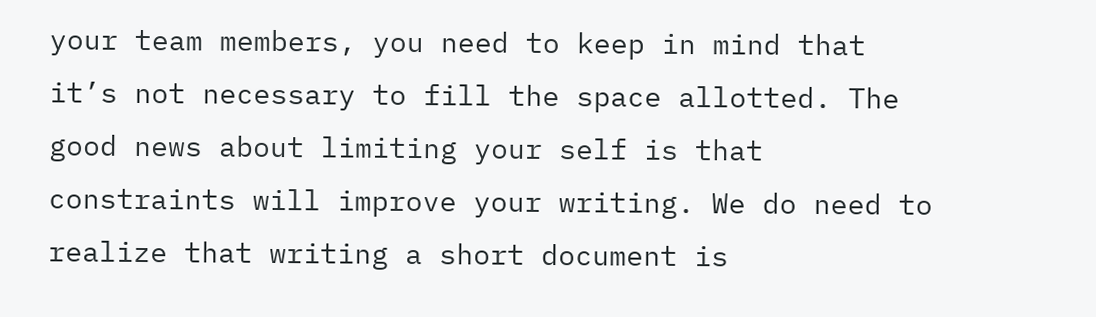your team members, you need to keep in mind that it’s not necessary to fill the space allotted. The good news about limiting your self is that constraints will improve your writing. We do need to realize that writing a short document is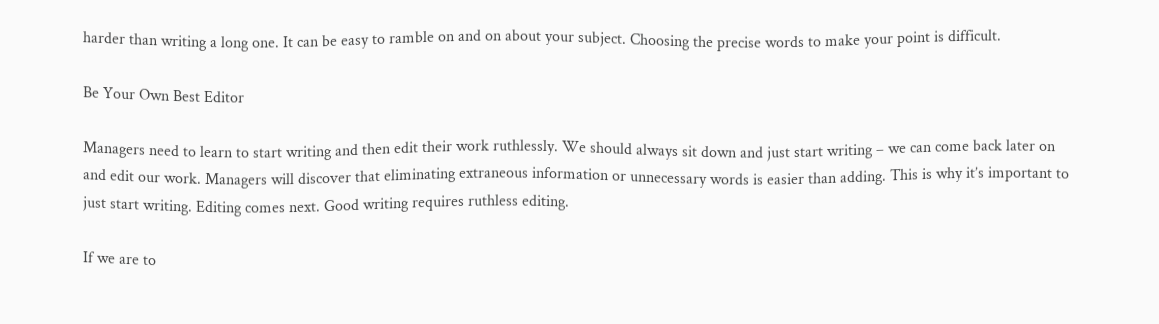harder than writing a long one. It can be easy to ramble on and on about your subject. Choosing the precise words to make your point is difficult.

Be Your Own Best Editor

Managers need to learn to start writing and then edit their work ruthlessly. We should always sit down and just start writing – we can come back later on and edit our work. Managers will discover that eliminating extraneous information or unnecessary words is easier than adding. This is why it’s important to just start writing. Editing comes next. Good writing requires ruthless editing.

If we are to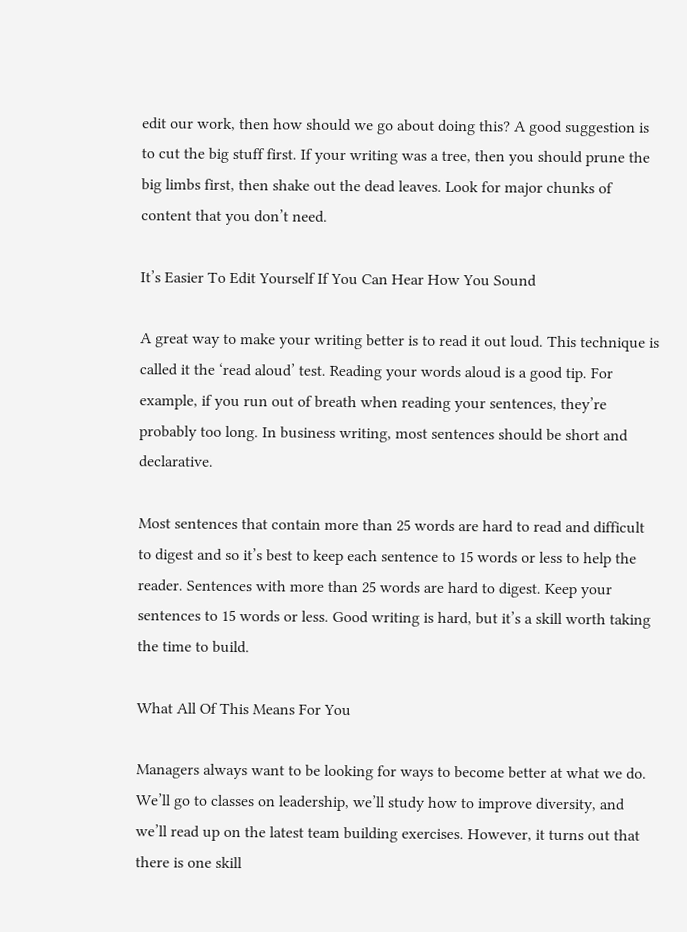edit our work, then how should we go about doing this? A good suggestion is to cut the big stuff first. If your writing was a tree, then you should prune the big limbs first, then shake out the dead leaves. Look for major chunks of content that you don’t need.

It’s Easier To Edit Yourself If You Can Hear How You Sound

A great way to make your writing better is to read it out loud. This technique is called it the ‘read aloud’ test. Reading your words aloud is a good tip. For example, if you run out of breath when reading your sentences, they’re probably too long. In business writing, most sentences should be short and declarative.

Most sentences that contain more than 25 words are hard to read and difficult to digest and so it’s best to keep each sentence to 15 words or less to help the reader. Sentences with more than 25 words are hard to digest. Keep your sentences to 15 words or less. Good writing is hard, but it’s a skill worth taking the time to build.

What All Of This Means For You

Managers always want to be looking for ways to become better at what we do. We’ll go to classes on leadership, we’ll study how to improve diversity, and we’ll read up on the latest team building exercises. However, it turns out that there is one skill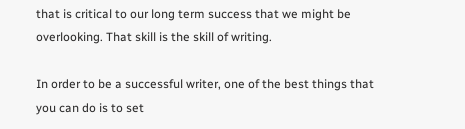that is critical to our long term success that we might be overlooking. That skill is the skill of writing.

In order to be a successful writer, one of the best things that you can do is to set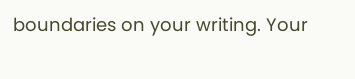boundaries on your writing. Your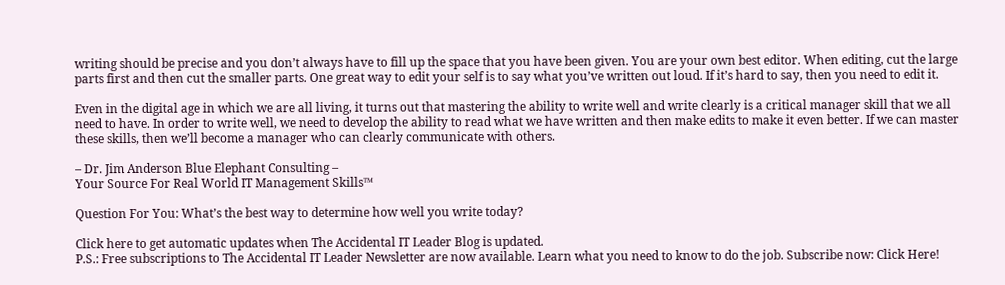writing should be precise and you don’t always have to fill up the space that you have been given. You are your own best editor. When editing, cut the large parts first and then cut the smaller parts. One great way to edit your self is to say what you’ve written out loud. If it’s hard to say, then you need to edit it.

Even in the digital age in which we are all living, it turns out that mastering the ability to write well and write clearly is a critical manager skill that we all need to have. In order to write well, we need to develop the ability to read what we have written and then make edits to make it even better. If we can master these skills, then we’ll become a manager who can clearly communicate with others.

– Dr. Jim Anderson Blue Elephant Consulting –
Your Source For Real World IT Management Skills™

Question For You: What’s the best way to determine how well you write today?

Click here to get automatic updates when The Accidental IT Leader Blog is updated.
P.S.: Free subscriptions to The Accidental IT Leader Newsletter are now available. Learn what you need to know to do the job. Subscribe now: Click Here!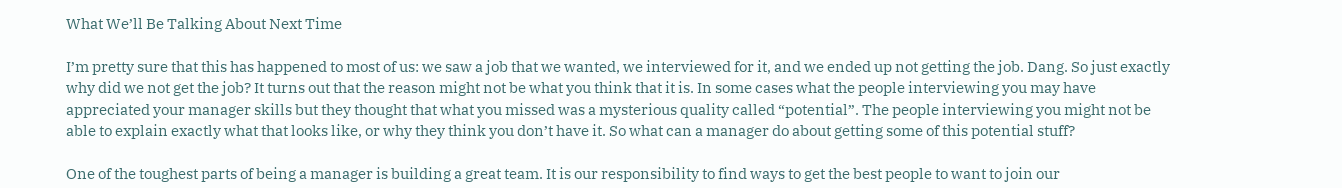What We’ll Be Talking About Next Time

I’m pretty sure that this has happened to most of us: we saw a job that we wanted, we interviewed for it, and we ended up not getting the job. Dang. So just exactly why did we not get the job? It turns out that the reason might not be what you think that it is. In some cases what the people interviewing you may have appreciated your manager skills but they thought that what you missed was a mysterious quality called “potential”. The people interviewing you might not be able to explain exactly what that looks like, or why they think you don’t have it. So what can a manager do about getting some of this potential stuff?

One of the toughest parts of being a manager is building a great team. It is our responsibility to find ways to get the best people to want to join our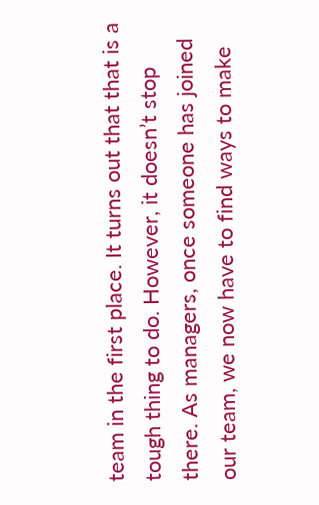team in the first place. It turns out that that is a tough thing to do. However, it doesn’t stop there. As managers, once someone has joined our team, we now have to find ways to make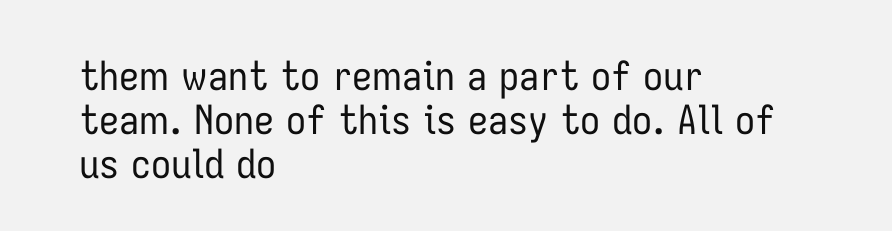them want to remain a part of our team. None of this is easy to do. All of us could do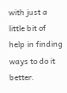with just a little bit of help in finding ways to do it better.